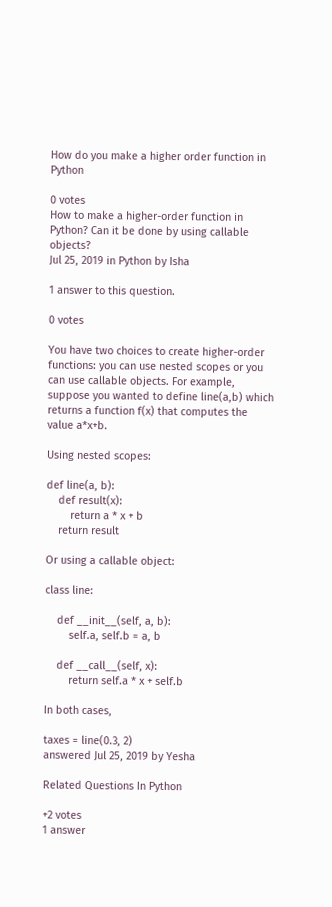How do you make a higher order function in Python

0 votes
How to make a higher-order function in Python? Can it be done by using callable objects?
Jul 25, 2019 in Python by Isha

1 answer to this question.

0 votes

You have two choices to create higher-order functions: you can use nested scopes or you can use callable objects. For example, suppose you wanted to define line(a,b) which returns a function f(x) that computes the value a*x+b.

Using nested scopes:

def line(a, b):
    def result(x):
        return a * x + b
    return result

Or using a callable object:

class line:

    def __init__(self, a, b):
        self.a, self.b = a, b

    def __call__(self, x):
        return self.a * x + self.b

In both cases,

taxes = line(0.3, 2)
answered Jul 25, 2019 by Yesha

Related Questions In Python

+2 votes
1 answer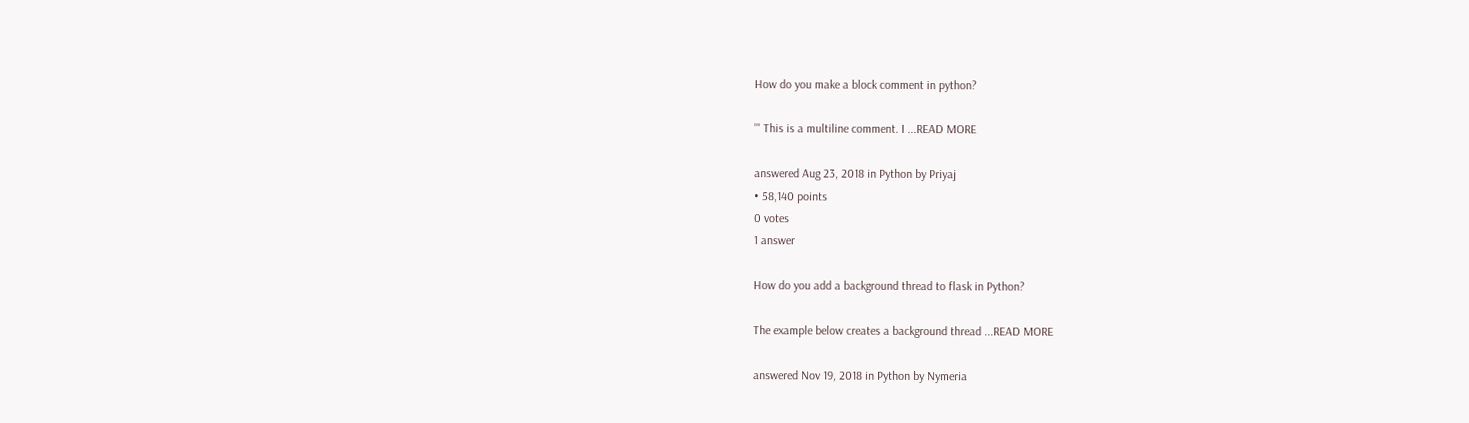How do you make a block comment in python?

''' This is a multiline comment. I ...READ MORE

answered Aug 23, 2018 in Python by Priyaj
• 58,140 points
0 votes
1 answer

How do you add a background thread to flask in Python?

The example below creates a background thread ...READ MORE

answered Nov 19, 2018 in Python by Nymeria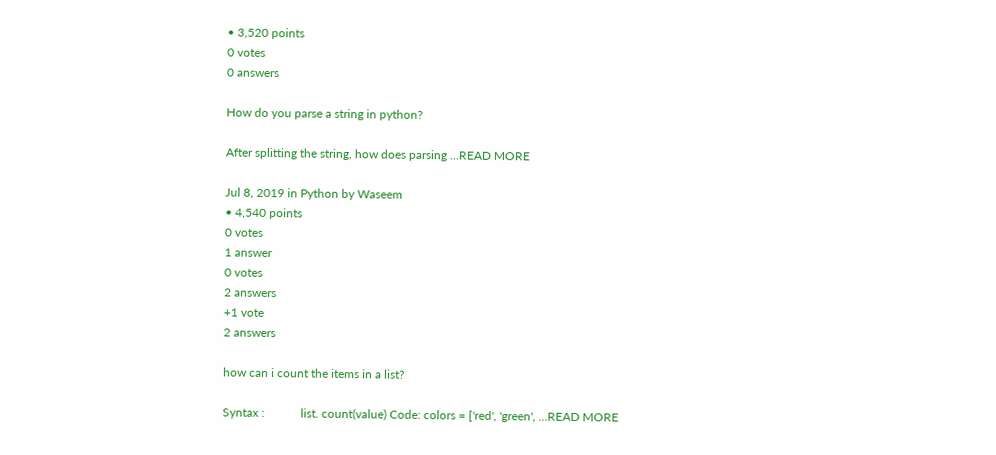• 3,520 points
0 votes
0 answers

How do you parse a string in python?

After splitting the string, how does parsing ...READ MORE

Jul 8, 2019 in Python by Waseem
• 4,540 points
0 votes
1 answer
0 votes
2 answers
+1 vote
2 answers

how can i count the items in a list?

Syntax :            list. count(value) Code: colors = ['red', 'green', ...READ MORE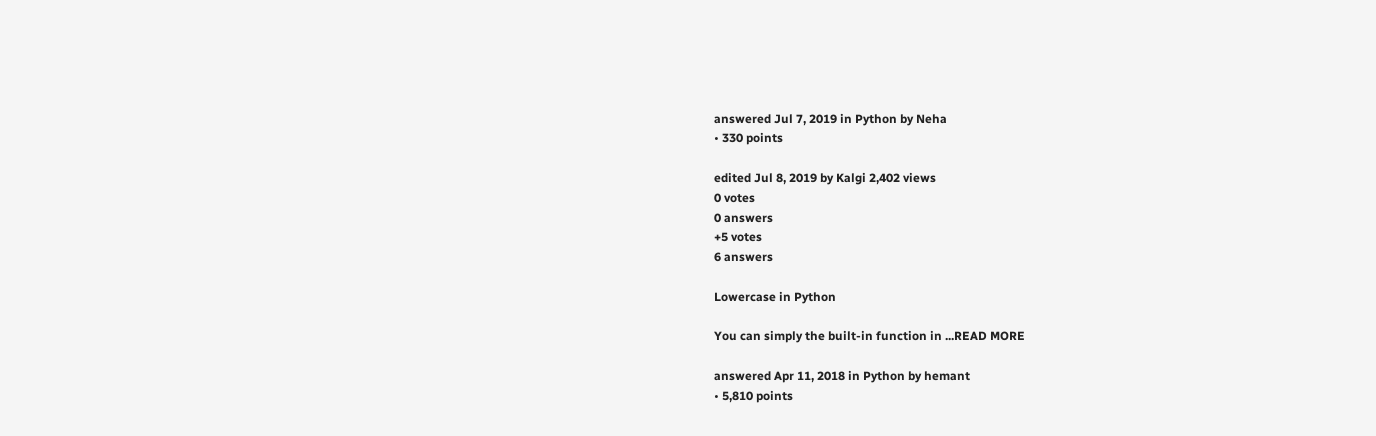answered Jul 7, 2019 in Python by Neha
• 330 points

edited Jul 8, 2019 by Kalgi 2,402 views
0 votes
0 answers
+5 votes
6 answers

Lowercase in Python

You can simply the built-in function in ...READ MORE

answered Apr 11, 2018 in Python by hemant
• 5,810 points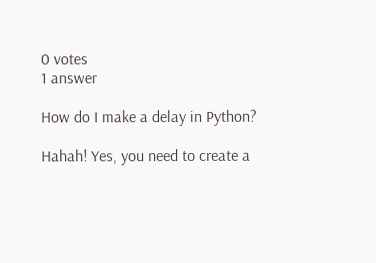0 votes
1 answer

How do I make a delay in Python?

Hahah! Yes, you need to create a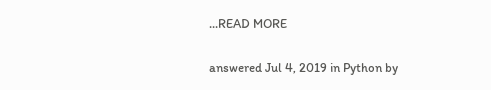...READ MORE

answered Jul 4, 2019 in Python by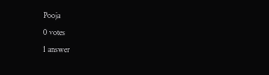Pooja
0 votes
1 answer